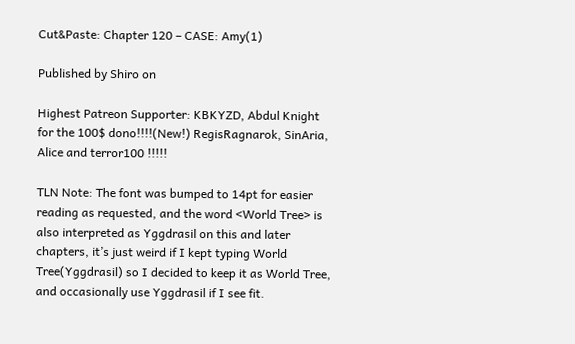Cut&Paste: Chapter 120 – CASE: Amy(1)

Published by Shiro on

Highest Patreon Supporter: KBKYZD, Abdul Knight for the 100$ dono!!!!(New!) RegisRagnarok, SinAria, Alice and terror100 !!!!!

TLN Note: The font was bumped to 14pt for easier reading as requested, and the word <World Tree> is also interpreted as Yggdrasil on this and later chapters, it’s just weird if I kept typing World Tree(Yggdrasil) so I decided to keep it as World Tree, and occasionally use Yggdrasil if I see fit.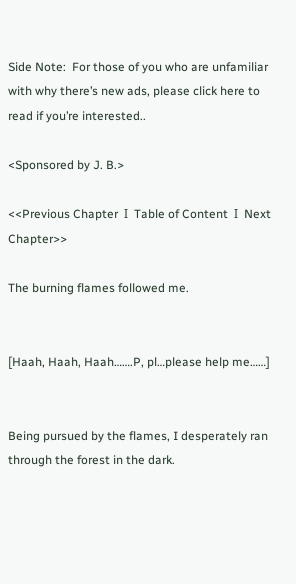Side Note:  For those of you who are unfamiliar with why there’s new ads, please click here to read if you’re interested..

<Sponsored by J. B.>

<<Previous Chapter  Ι  Table of Content  Ι  Next Chapter>>

The burning flames followed me.


[Haah, Haah, Haah…….P, pl…please help me……]


Being pursued by the flames, I desperately ran through the forest in the dark.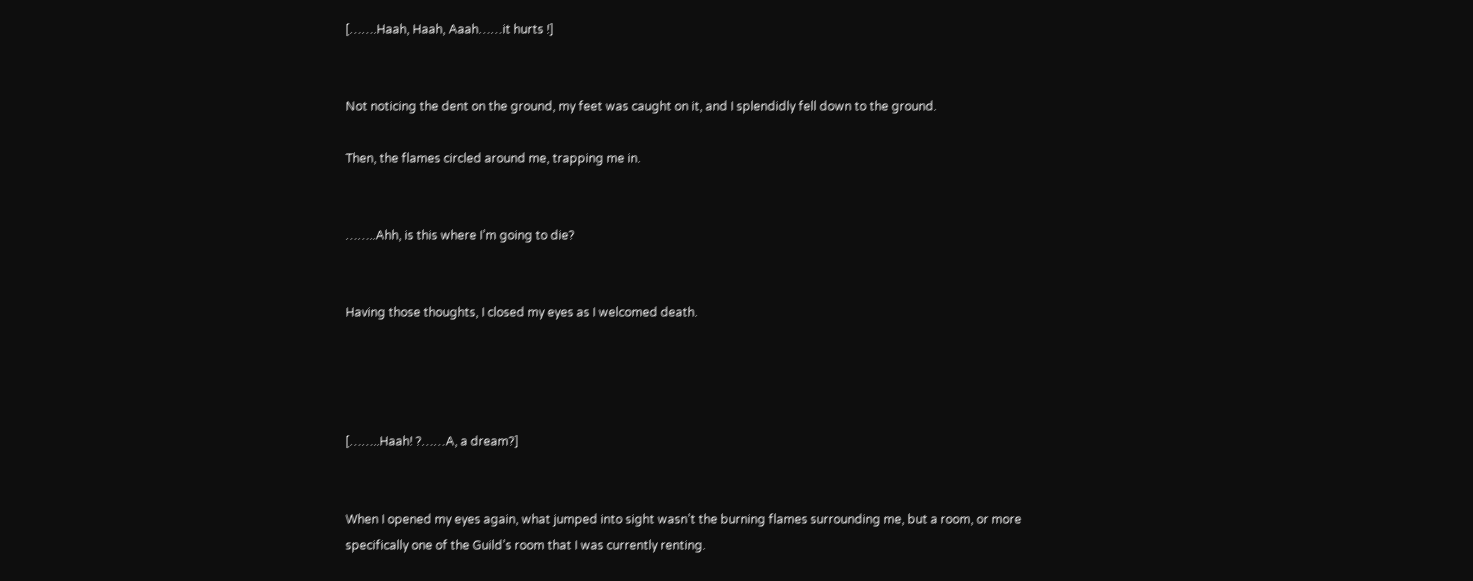[…….Haah, Haah, Aaah……it hurts !]


Not noticing the dent on the ground, my feet was caught on it, and I splendidly fell down to the ground.

Then, the flames circled around me, trapping me in.


……..Ahh, is this where I’m going to die?


Having those thoughts, I closed my eyes as I welcomed death.




[……..Haah! ?……A, a dream?]


When I opened my eyes again, what jumped into sight wasn’t the burning flames surrounding me, but a room, or more specifically one of the Guild’s room that I was currently renting.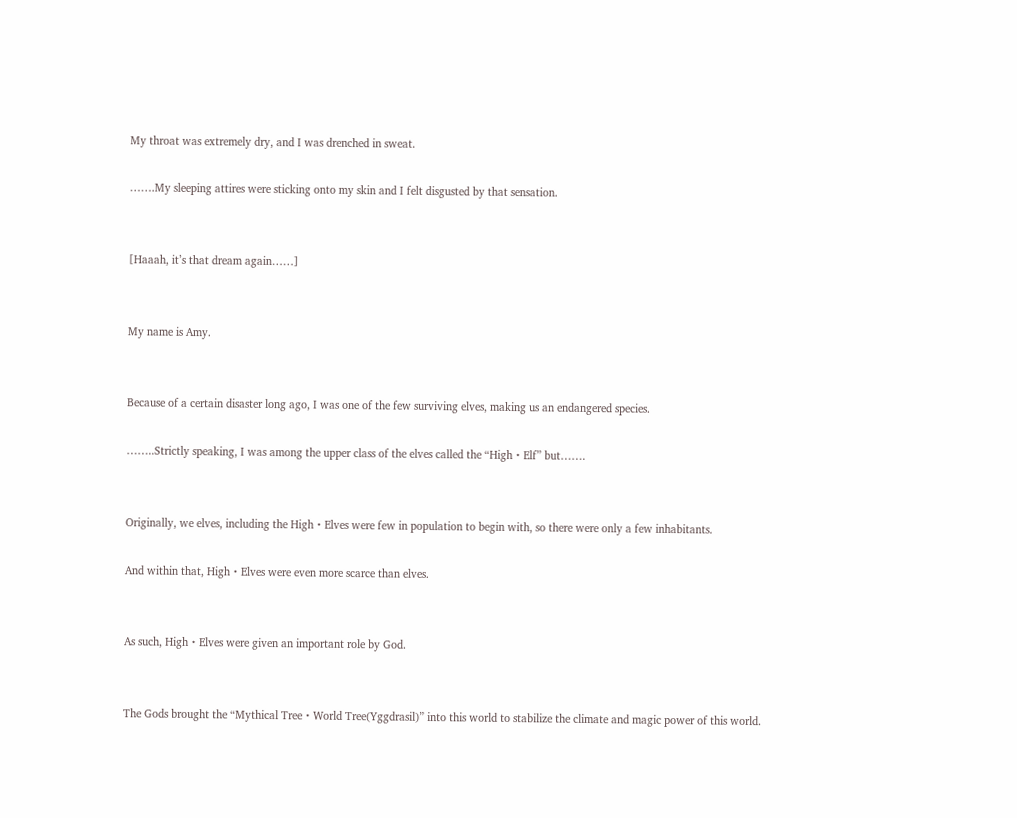My throat was extremely dry, and I was drenched in sweat.

…….My sleeping attires were sticking onto my skin and I felt disgusted by that sensation.


[Haaah, it’s that dream again……]


My name is Amy.


Because of a certain disaster long ago, I was one of the few surviving elves, making us an endangered species.

……..Strictly speaking, I was among the upper class of the elves called the “High・Elf” but…….


Originally, we elves, including the High・Elves were few in population to begin with, so there were only a few inhabitants.

And within that, High・Elves were even more scarce than elves.


As such, High・Elves were given an important role by God.


The Gods brought the “Mythical Tree・World Tree(Yggdrasil)” into this world to stabilize the climate and magic power of this world.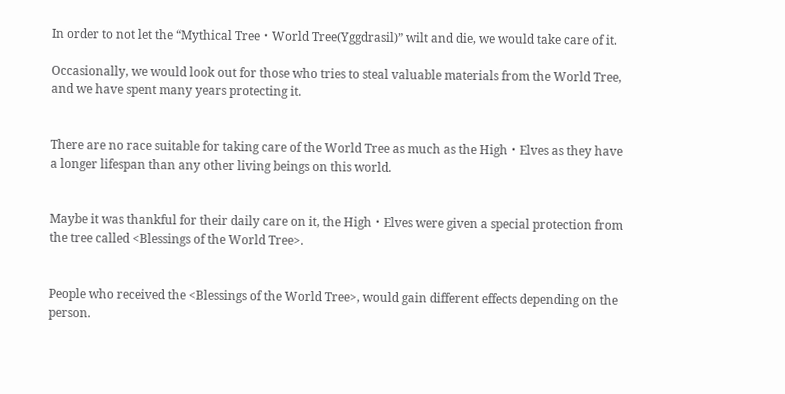In order to not let the “Mythical Tree・World Tree(Yggdrasil)” wilt and die, we would take care of it.

Occasionally, we would look out for those who tries to steal valuable materials from the World Tree, and we have spent many years protecting it.


There are no race suitable for taking care of the World Tree as much as the High・Elves as they have a longer lifespan than any other living beings on this world.


Maybe it was thankful for their daily care on it, the High・Elves were given a special protection from the tree called <Blessings of the World Tree>.


People who received the <Blessings of the World Tree>, would gain different effects depending on the person.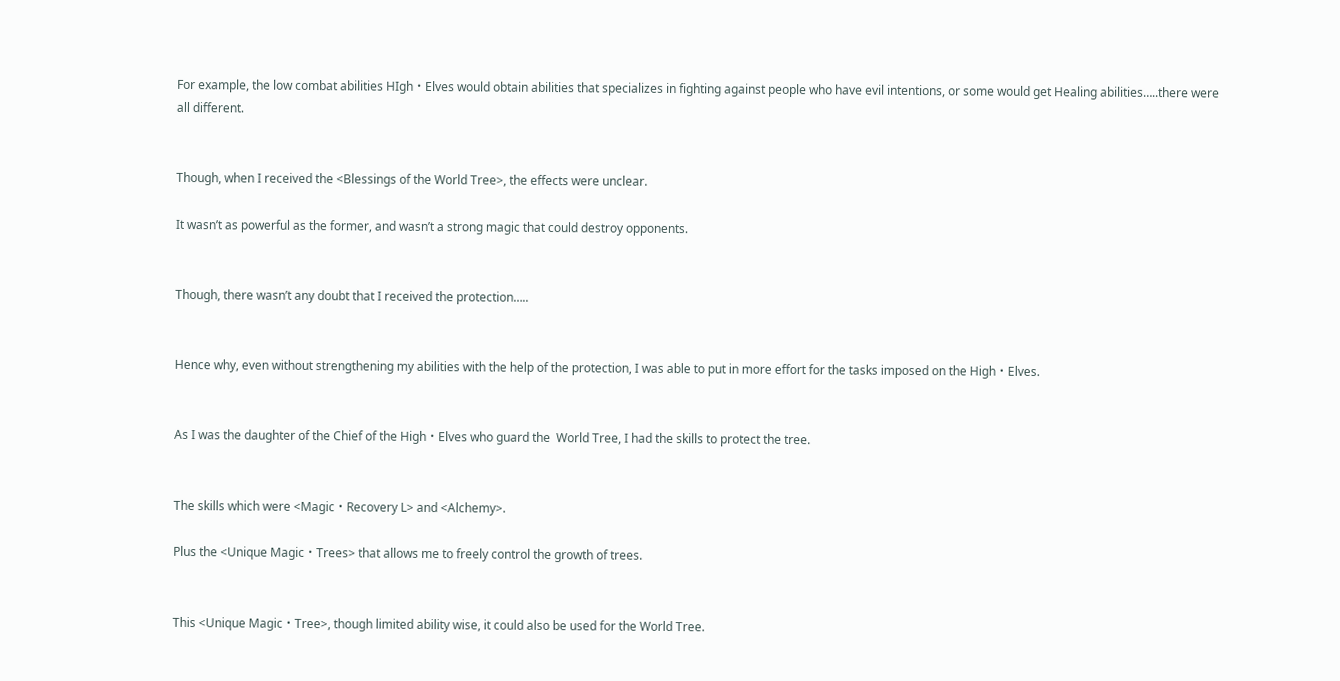For example, the low combat abilities HIgh・Elves would obtain abilities that specializes in fighting against people who have evil intentions, or some would get Healing abilities…..there were all different.


Though, when I received the <Blessings of the World Tree>, the effects were unclear.

It wasn’t as powerful as the former, and wasn’t a strong magic that could destroy opponents.


Though, there wasn’t any doubt that I received the protection…..


Hence why, even without strengthening my abilities with the help of the protection, I was able to put in more effort for the tasks imposed on the High・Elves.


As I was the daughter of the Chief of the High・Elves who guard the  World Tree, I had the skills to protect the tree.


The skills which were <Magic・Recovery L> and <Alchemy>.

Plus the <Unique Magic・Trees> that allows me to freely control the growth of trees.


This <Unique Magic・Tree>, though limited ability wise, it could also be used for the World Tree.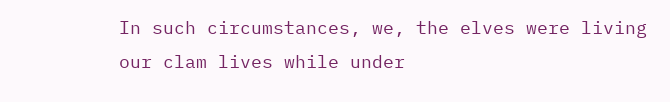In such circumstances, we, the elves were living our clam lives while under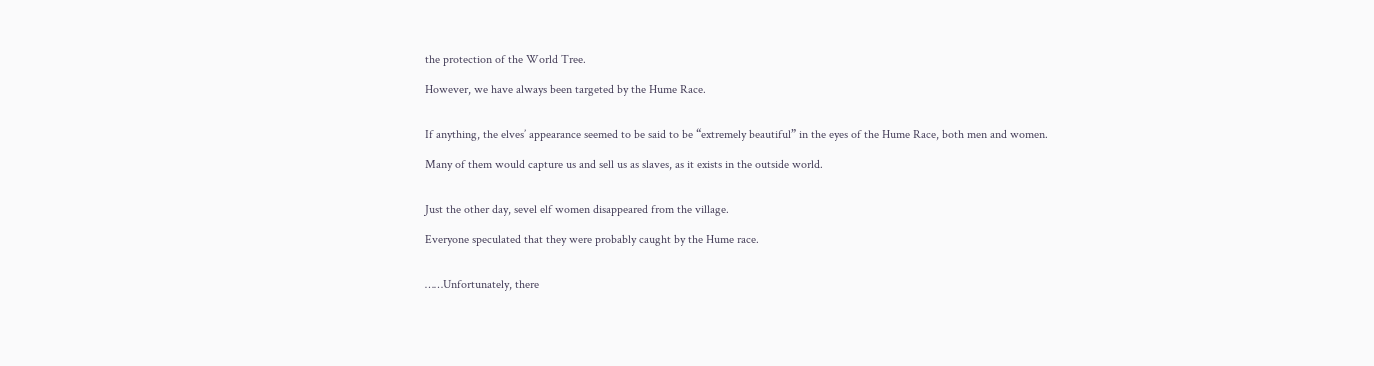the protection of the World Tree.

However, we have always been targeted by the Hume Race.


If anything, the elves’ appearance seemed to be said to be “extremely beautiful” in the eyes of the Hume Race, both men and women.

Many of them would capture us and sell us as slaves, as it exists in the outside world.


Just the other day, sevel elf women disappeared from the village.

Everyone speculated that they were probably caught by the Hume race.


……Unfortunately, there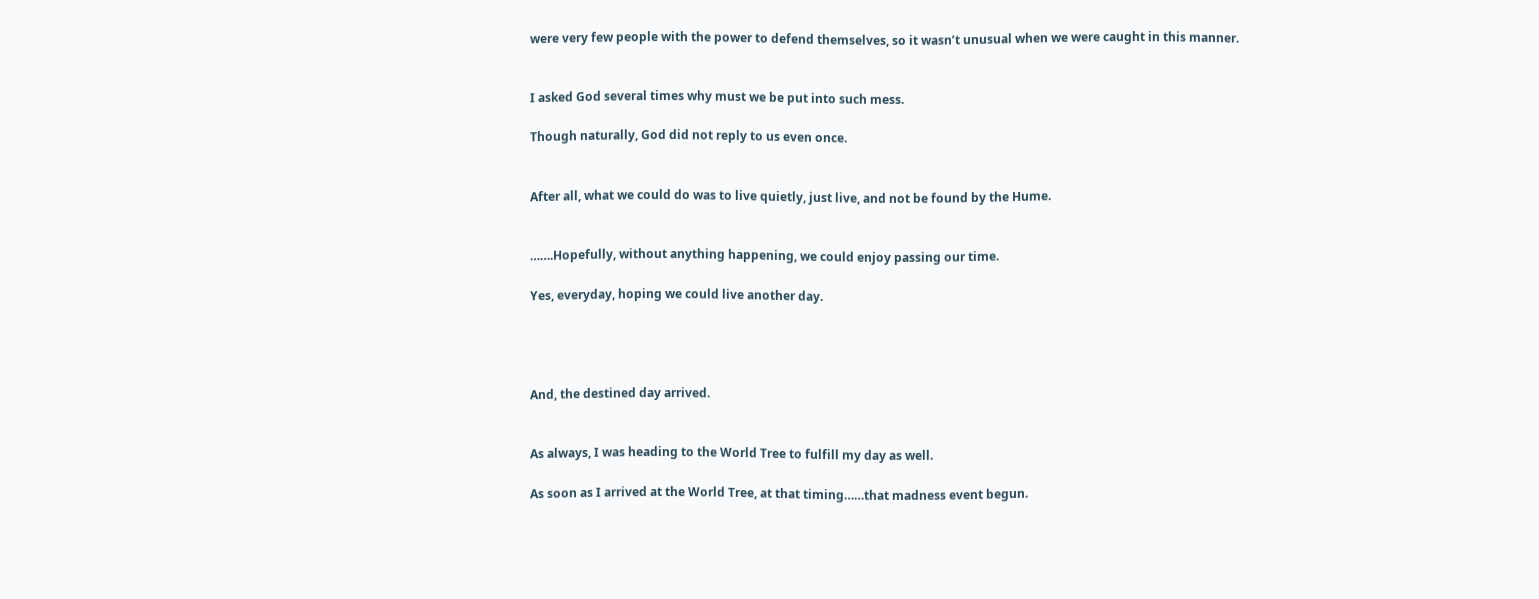were very few people with the power to defend themselves, so it wasn’t unusual when we were caught in this manner.


I asked God several times why must we be put into such mess.

Though naturally, God did not reply to us even once.


After all, what we could do was to live quietly, just live, and not be found by the Hume.


…….Hopefully, without anything happening, we could enjoy passing our time.

Yes, everyday, hoping we could live another day.




And, the destined day arrived.


As always, I was heading to the World Tree to fulfill my day as well.

As soon as I arrived at the World Tree, at that timing……that madness event begun.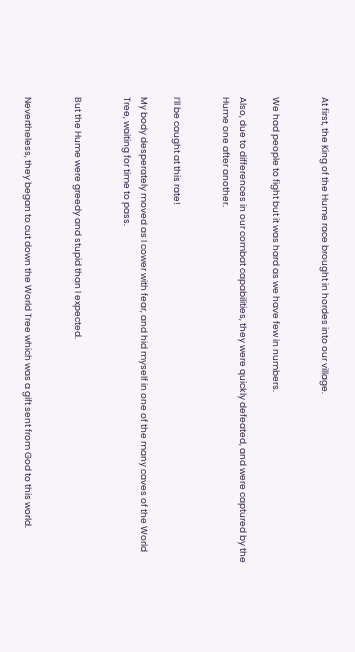At first, the King of the Hume race brought in hordes into our village.


We had people to fight but it was hard as we have few in numbers.

Also, due to differences in our combat capabilities, they were quickly defeated, and were captured by the Hume one after another.


I’ll be caught at this rate!

My body desperately moved as I cower with fear, and hid myself in one of the many caves of the World Tree, waiting for time to pass.


But the Hume were greedy and stupid than I expected.


Nevertheless, they began to cut down the World Tree which was a gift sent from God to this world.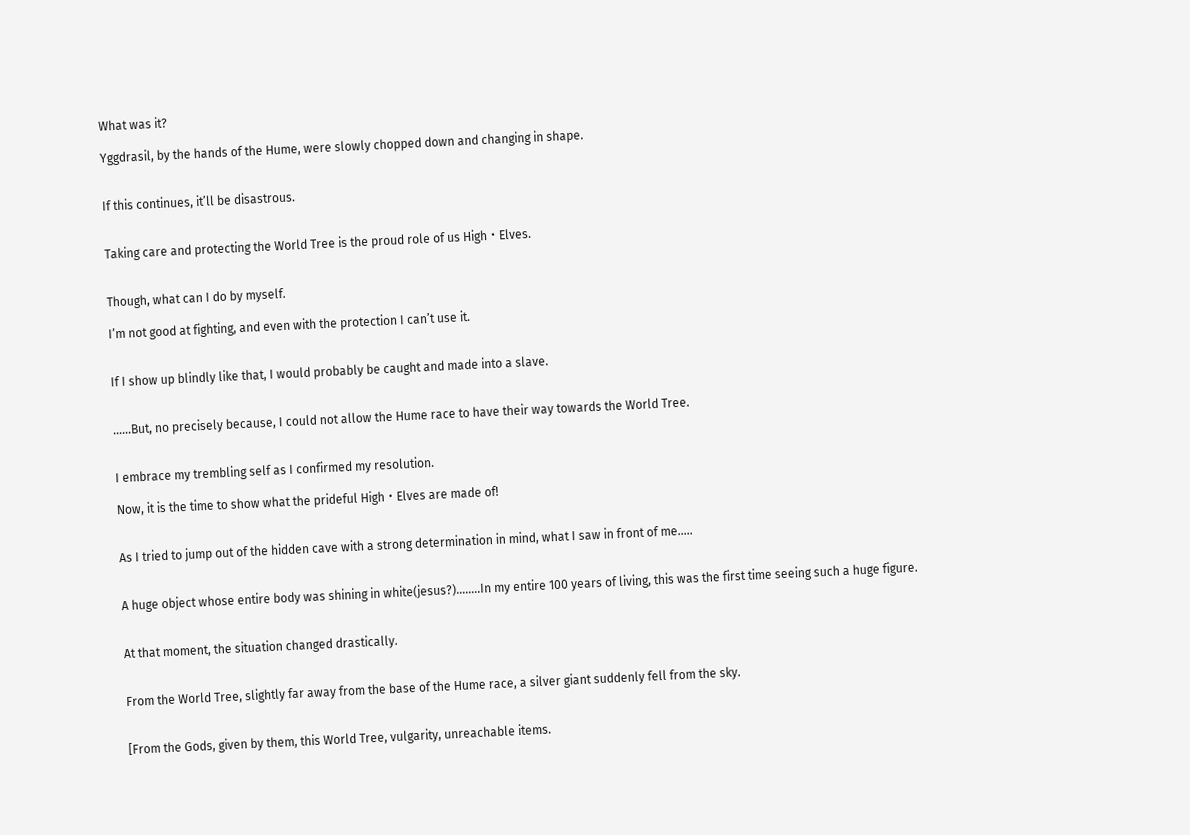What was it?

Yggdrasil, by the hands of the Hume, were slowly chopped down and changing in shape.


If this continues, it’ll be disastrous.


Taking care and protecting the World Tree is the proud role of us High・Elves.


Though, what can I do by myself.

I’m not good at fighting, and even with the protection I can’t use it.


If I show up blindly like that, I would probably be caught and made into a slave.


……But, no precisely because, I could not allow the Hume race to have their way towards the World Tree.


I embrace my trembling self as I confirmed my resolution.

Now, it is the time to show what the prideful High・Elves are made of!


As I tried to jump out of the hidden cave with a strong determination in mind, what I saw in front of me…..


A huge object whose entire body was shining in white(jesus?)……..In my entire 100 years of living, this was the first time seeing such a huge figure.


At that moment, the situation changed drastically.


From the World Tree, slightly far away from the base of the Hume race, a silver giant suddenly fell from the sky.


[From the Gods, given by them, this World Tree, vulgarity, unreachable items.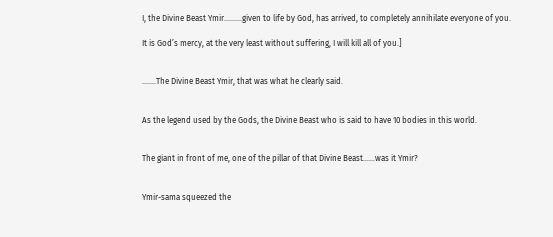I, the Divine Beast Ymir………given to life by God, has arrived, to completely annihilate everyone of you.

It is God’s mercy, at the very least without suffering, I will kill all of you.]


…….The Divine Beast Ymir, that was what he clearly said.


As the legend used by the Gods, the Divine Beast who is said to have 10 bodies in this world.


The giant in front of me, one of the pillar of that Divine Beast……was it Ymir?


Ymir-sama squeezed the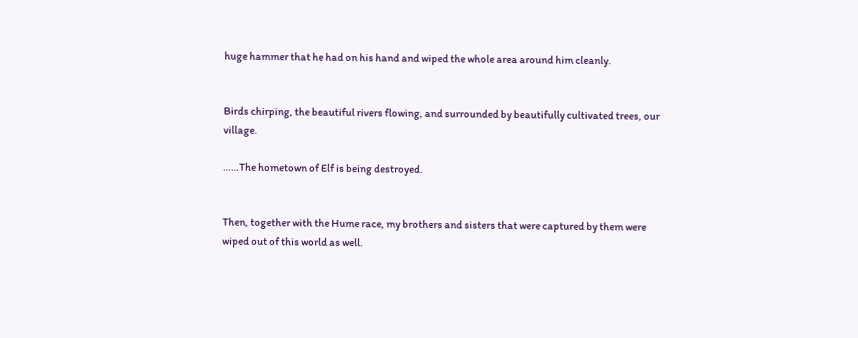huge hammer that he had on his hand and wiped the whole area around him cleanly.


Birds chirping, the beautiful rivers flowing, and surrounded by beautifully cultivated trees, our village.

……The hometown of Elf is being destroyed.


Then, together with the Hume race, my brothers and sisters that were captured by them were wiped out of this world as well.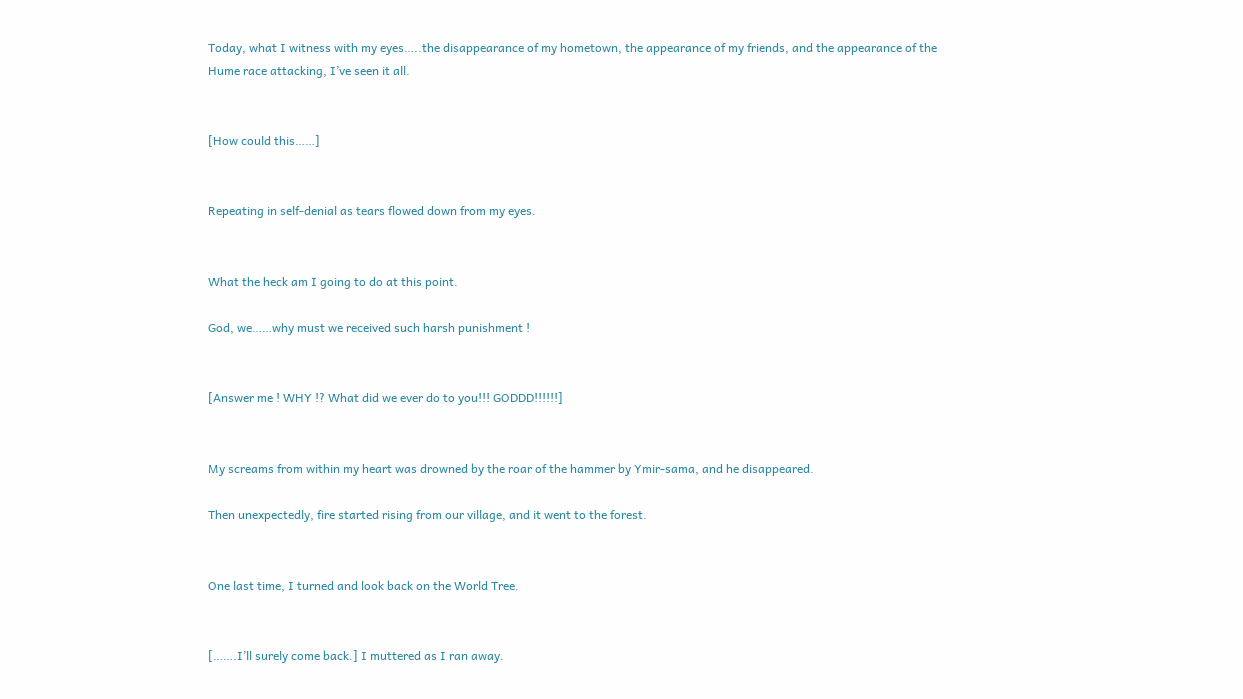Today, what I witness with my eyes…..the disappearance of my hometown, the appearance of my friends, and the appearance of the Hume race attacking, I’ve seen it all.


[How could this……]


Repeating in self-denial as tears flowed down from my eyes.


What the heck am I going to do at this point.

God, we……why must we received such harsh punishment !


[Answer me ! WHY !? What did we ever do to you!!! GODDD!!!!!!]


My screams from within my heart was drowned by the roar of the hammer by Ymir-sama, and he disappeared.

Then unexpectedly, fire started rising from our village, and it went to the forest.


One last time, I turned and look back on the World Tree.


[…….I’ll surely come back.] I muttered as I ran away.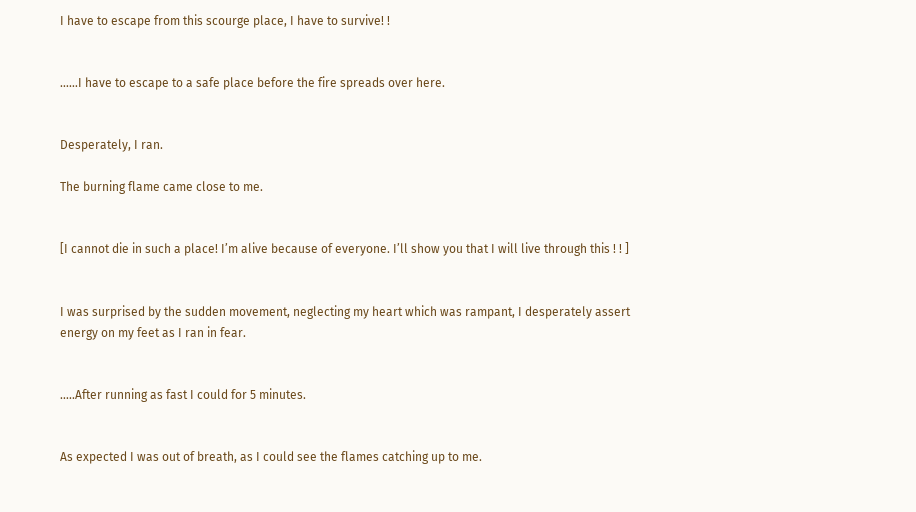I have to escape from this scourge place, I have to survive! !


……I have to escape to a safe place before the fire spreads over here.


Desperately, I ran.

The burning flame came close to me.


[I cannot die in such a place! I’m alive because of everyone. I’ll show you that I will live through this ! ! ]


I was surprised by the sudden movement, neglecting my heart which was rampant, I desperately assert energy on my feet as I ran in fear.


…..After running as fast I could for 5 minutes.


As expected I was out of breath, as I could see the flames catching up to me.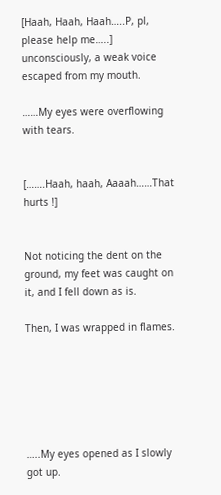[Haah, Haah, Haah…..P, pl, please help me…..] unconsciously, a weak voice escaped from my mouth.

……My eyes were overflowing with tears.


[…….Haah, haah, Aaaah……That hurts !]


Not noticing the dent on the ground, my feet was caught on it, and I fell down as is.

Then, I was wrapped in flames.






…..My eyes opened as I slowly got up.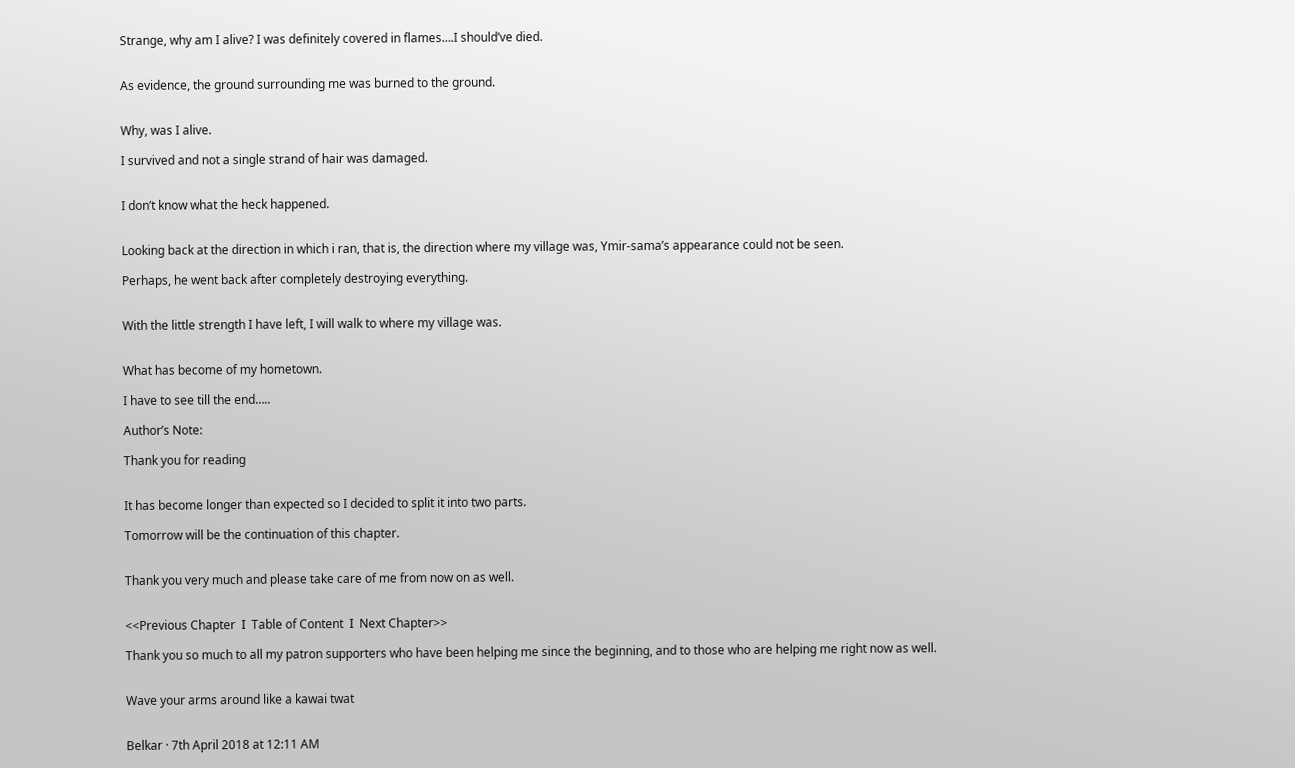Strange, why am I alive? I was definitely covered in flames….I should’ve died.


As evidence, the ground surrounding me was burned to the ground.


Why, was I alive.

I survived and not a single strand of hair was damaged.


I don’t know what the heck happened.


Looking back at the direction in which i ran, that is, the direction where my village was, Ymir-sama’s appearance could not be seen.

Perhaps, he went back after completely destroying everything.


With the little strength I have left, I will walk to where my village was.


What has become of my hometown.

I have to see till the end…..

Author’s Note:

Thank you for reading


It has become longer than expected so I decided to split it into two parts.

Tomorrow will be the continuation of this chapter.


Thank you very much and please take care of me from now on as well.


<<Previous Chapter  Ι  Table of Content  Ι  Next Chapter>>

Thank you so much to all my patron supporters who have been helping me since the beginning, and to those who are helping me right now as well.


Wave your arms around like a kawai twat


Belkar · 7th April 2018 at 12:11 AM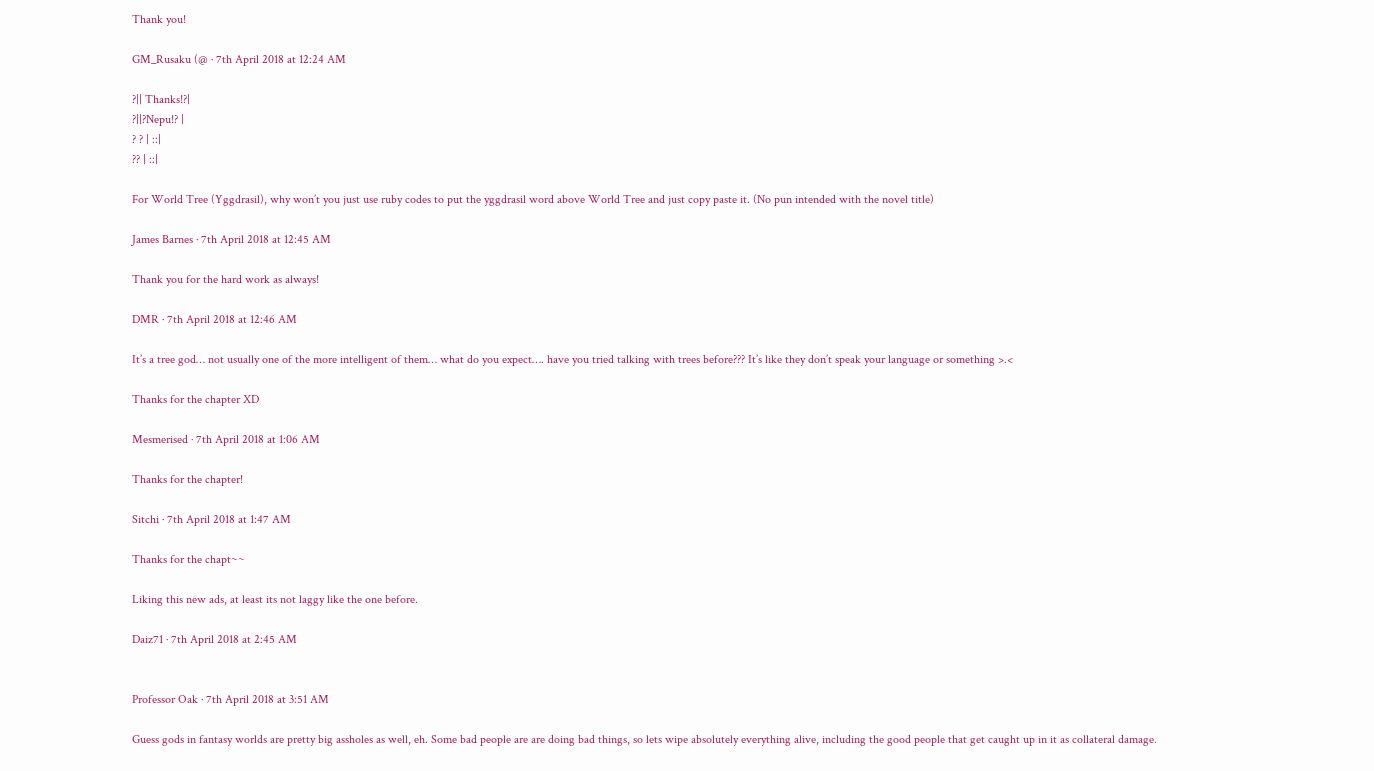Thank you!

GM_Rusaku (@ · 7th April 2018 at 12:24 AM

?|| Thanks!?|
?||?Nepu!? |
? ? | ::|
?? | ::|

For World Tree (Yggdrasil), why won’t you just use ruby codes to put the yggdrasil word above World Tree and just copy paste it. (No pun intended with the novel title)

James Barnes · 7th April 2018 at 12:45 AM

Thank you for the hard work as always!

DMR · 7th April 2018 at 12:46 AM

It’s a tree god… not usually one of the more intelligent of them… what do you expect…. have you tried talking with trees before??? It’s like they don’t speak your language or something >.<

Thanks for the chapter XD

Mesmerised · 7th April 2018 at 1:06 AM

Thanks for the chapter!

Sitchi · 7th April 2018 at 1:47 AM

Thanks for the chapt~~

Liking this new ads, at least its not laggy like the one before.

Daiz71 · 7th April 2018 at 2:45 AM


Professor Oak · 7th April 2018 at 3:51 AM

Guess gods in fantasy worlds are pretty big assholes as well, eh. Some bad people are are doing bad things, so lets wipe absolutely everything alive, including the good people that get caught up in it as collateral damage.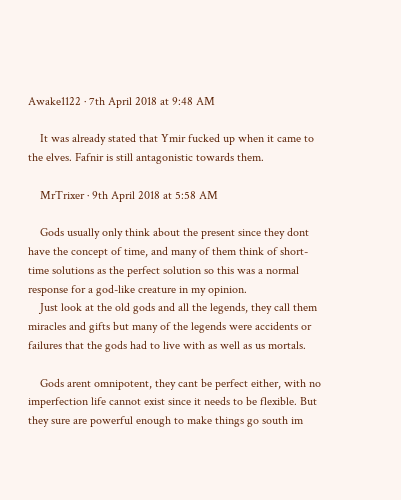Awake1122 · 7th April 2018 at 9:48 AM

    It was already stated that Ymir fucked up when it came to the elves. Fafnir is still antagonistic towards them.

    MrTrixer · 9th April 2018 at 5:58 AM

    Gods usually only think about the present since they dont have the concept of time, and many of them think of short-time solutions as the perfect solution so this was a normal response for a god-like creature in my opinion.
    Just look at the old gods and all the legends, they call them miracles and gifts but many of the legends were accidents or failures that the gods had to live with as well as us mortals.

    Gods arent omnipotent, they cant be perfect either, with no imperfection life cannot exist since it needs to be flexible. But they sure are powerful enough to make things go south im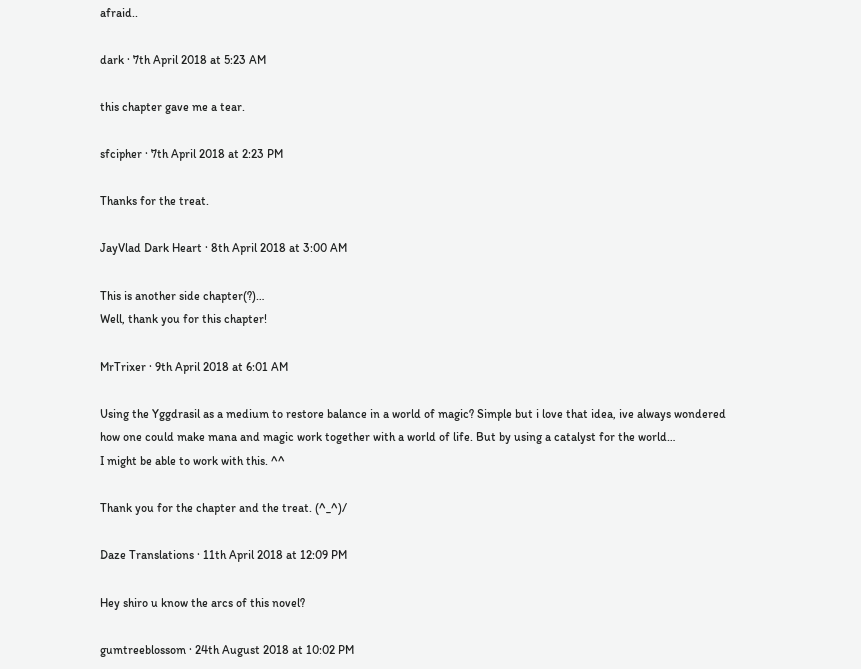afraid..

dark · 7th April 2018 at 5:23 AM

this chapter gave me a tear.

sfcipher · 7th April 2018 at 2:23 PM

Thanks for the treat.

JayVlad Dark Heart · 8th April 2018 at 3:00 AM

This is another side chapter(?)…
Well, thank you for this chapter!

MrTrixer · 9th April 2018 at 6:01 AM

Using the Yggdrasil as a medium to restore balance in a world of magic? Simple but i love that idea, ive always wondered how one could make mana and magic work together with a world of life. But by using a catalyst for the world…
I might be able to work with this. ^^

Thank you for the chapter and the treat. (^_^)/

Daze Translations · 11th April 2018 at 12:09 PM

Hey shiro u know the arcs of this novel?

gumtreeblossom · 24th August 2018 at 10:02 PM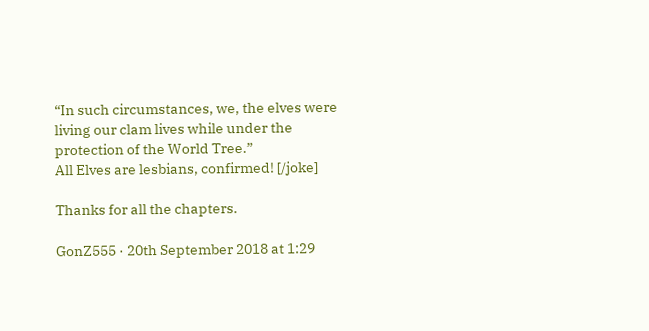“In such circumstances, we, the elves were living our clam lives while under the protection of the World Tree.”
All Elves are lesbians, confirmed! [/joke]

Thanks for all the chapters.

GonZ555 · 20th September 2018 at 1:29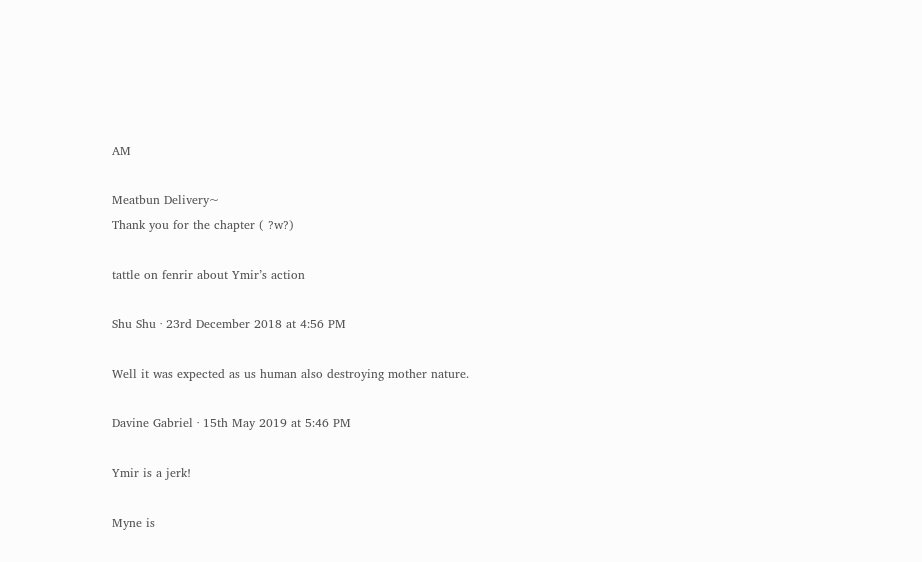AM

Meatbun Delivery~
Thank you for the chapter ( ?w?)

tattle on fenrir about Ymir’s action

Shu Shu · 23rd December 2018 at 4:56 PM

Well it was expected as us human also destroying mother nature.

Davine Gabriel · 15th May 2019 at 5:46 PM

Ymir is a jerk!

Myne is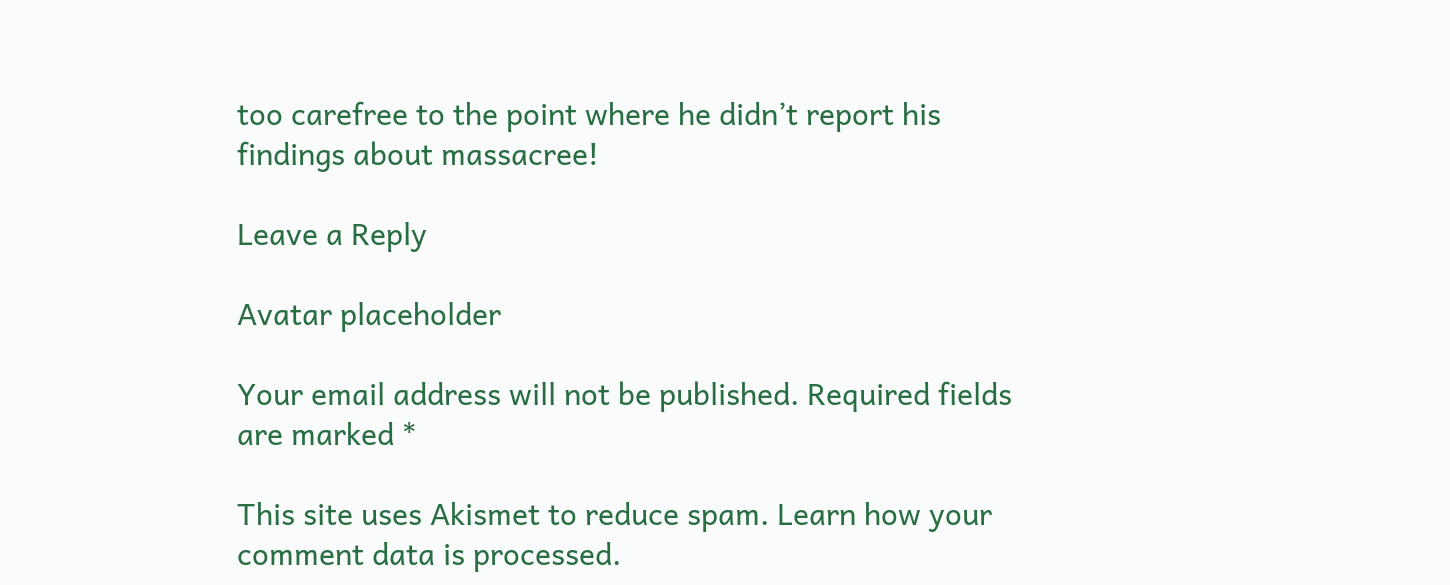too carefree to the point where he didn’t report his findings about massacree!

Leave a Reply

Avatar placeholder

Your email address will not be published. Required fields are marked *

This site uses Akismet to reduce spam. Learn how your comment data is processed.